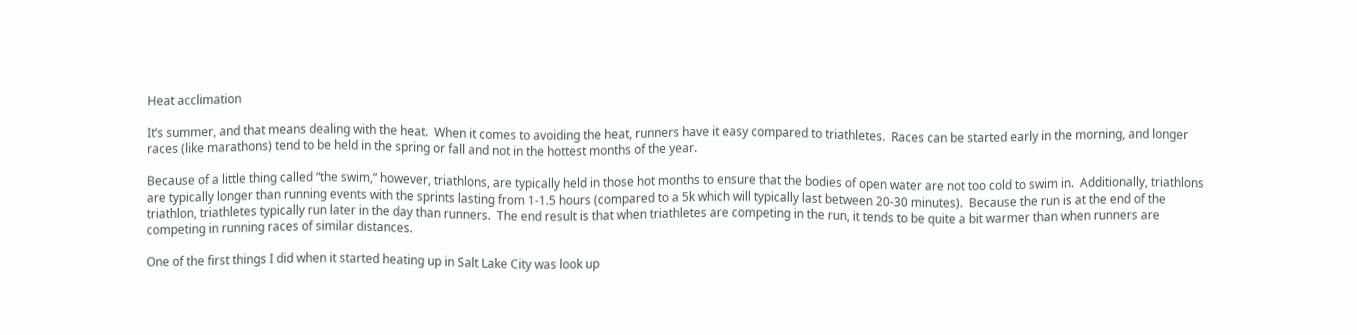Heat acclimation

It’s summer, and that means dealing with the heat.  When it comes to avoiding the heat, runners have it easy compared to triathletes.  Races can be started early in the morning, and longer races (like marathons) tend to be held in the spring or fall and not in the hottest months of the year.

Because of a little thing called “the swim,” however, triathlons, are typically held in those hot months to ensure that the bodies of open water are not too cold to swim in.  Additionally, triathlons are typically longer than running events with the sprints lasting from 1-1.5 hours (compared to a 5k which will typically last between 20-30 minutes).  Because the run is at the end of the triathlon, triathletes typically run later in the day than runners.  The end result is that when triathletes are competing in the run, it tends to be quite a bit warmer than when runners are competing in running races of similar distances.

One of the first things I did when it started heating up in Salt Lake City was look up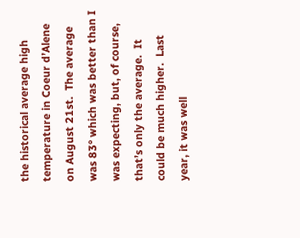the historical average high temperature in Coeur d’Alene on August 21st.  The average was 83° which was better than I was expecting, but, of course, that’s only the average.  It could be much higher.  Last year, it was well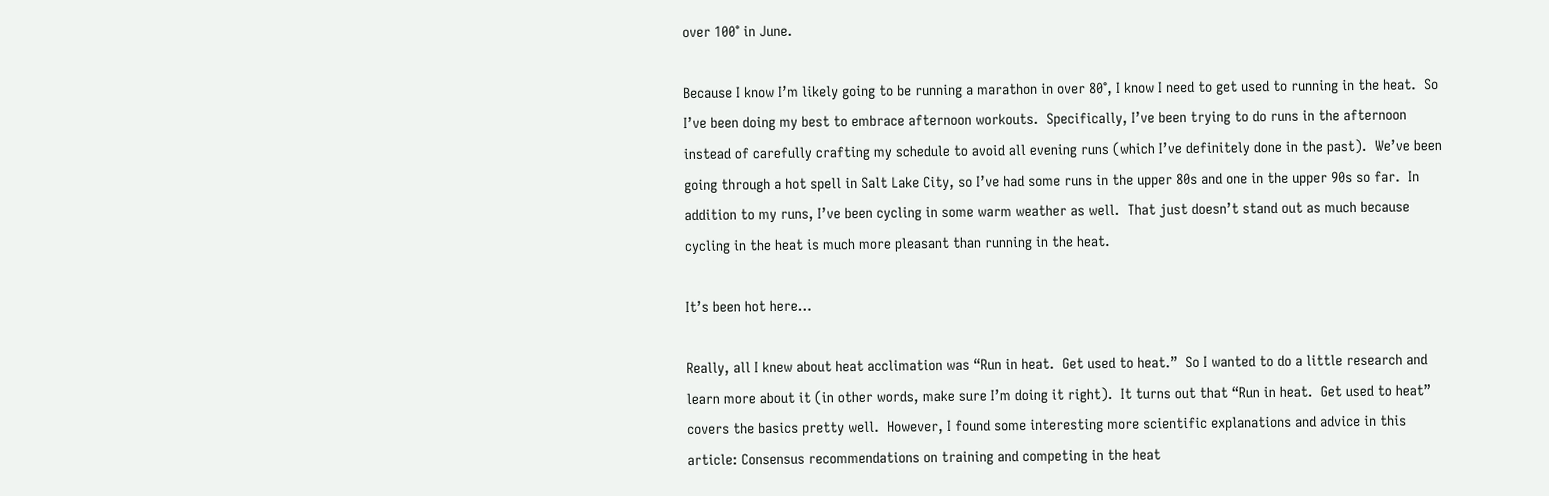over 100° in June.

Because I know I’m likely going to be running a marathon in over 80°, I know I need to get used to running in the heat.  So I’ve been doing my best to embrace afternoon workouts.  Specifically, I’ve been trying to do runs in the afternoon instead of carefully crafting my schedule to avoid all evening runs (which I’ve definitely done in the past).  We’ve been going through a hot spell in Salt Lake City, so I’ve had some runs in the upper 80s and one in the upper 90s so far.  In addition to my runs, I’ve been cycling in some warm weather as well.  That just doesn’t stand out as much because cycling in the heat is much more pleasant than running in the heat.

It’s been hot here…

Really, all I knew about heat acclimation was “Run in heat.  Get used to heat.”  So I wanted to do a little research and learn more about it (in other words, make sure I’m doing it right).  It turns out that “Run in heat.  Get used to heat” covers the basics pretty well.  However, I found some interesting more scientific explanations and advice in this article: Consensus recommendations on training and competing in the heat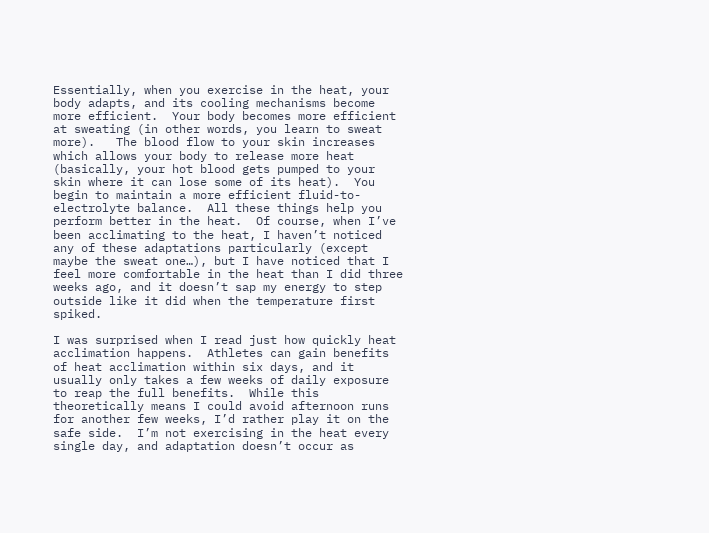Essentially, when you exercise in the heat, your body adapts, and its cooling mechanisms become more efficient.  Your body becomes more efficient at sweating (in other words, you learn to sweat more).   The blood flow to your skin increases which allows your body to release more heat (basically, your hot blood gets pumped to your skin where it can lose some of its heat).  You begin to maintain a more efficient fluid-to-electrolyte balance.  All these things help you perform better in the heat.  Of course, when I’ve been acclimating to the heat, I haven’t noticed any of these adaptations particularly (except maybe the sweat one…), but I have noticed that I feel more comfortable in the heat than I did three weeks ago, and it doesn’t sap my energy to step outside like it did when the temperature first spiked.

I was surprised when I read just how quickly heat acclimation happens.  Athletes can gain benefits of heat acclimation within six days, and it usually only takes a few weeks of daily exposure to reap the full benefits.  While this theoretically means I could avoid afternoon runs for another few weeks, I’d rather play it on the safe side.  I’m not exercising in the heat every single day, and adaptation doesn’t occur as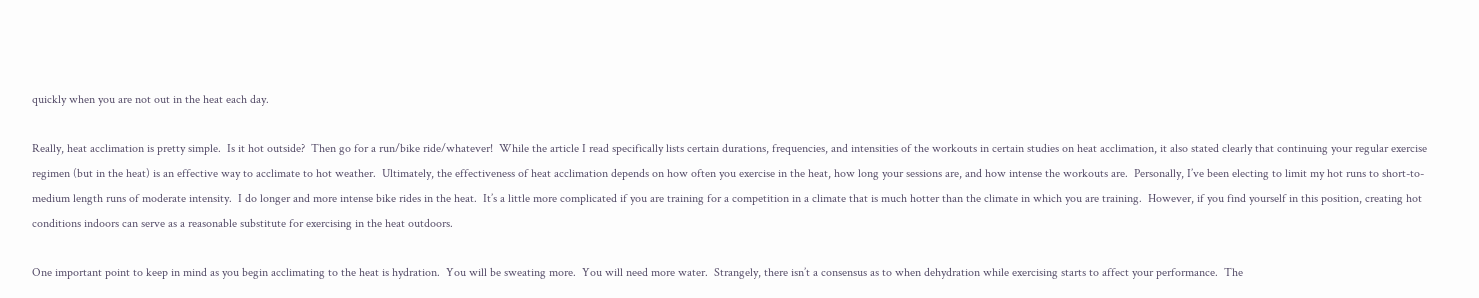quickly when you are not out in the heat each day.

Really, heat acclimation is pretty simple.  Is it hot outside?  Then go for a run/bike ride/whatever!  While the article I read specifically lists certain durations, frequencies, and intensities of the workouts in certain studies on heat acclimation, it also stated clearly that continuing your regular exercise regimen (but in the heat) is an effective way to acclimate to hot weather.  Ultimately, the effectiveness of heat acclimation depends on how often you exercise in the heat, how long your sessions are, and how intense the workouts are.  Personally, I’ve been electing to limit my hot runs to short-to-medium length runs of moderate intensity.  I do longer and more intense bike rides in the heat.  It’s a little more complicated if you are training for a competition in a climate that is much hotter than the climate in which you are training.  However, if you find yourself in this position, creating hot conditions indoors can serve as a reasonable substitute for exercising in the heat outdoors.

One important point to keep in mind as you begin acclimating to the heat is hydration.  You will be sweating more.  You will need more water.  Strangely, there isn’t a consensus as to when dehydration while exercising starts to affect your performance.  The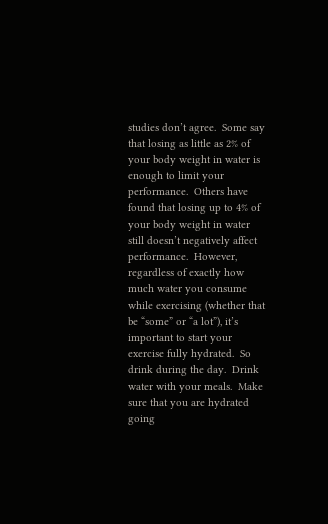studies don’t agree.  Some say that losing as little as 2% of your body weight in water is enough to limit your performance.  Others have found that losing up to 4% of your body weight in water still doesn’t negatively affect performance.  However, regardless of exactly how much water you consume while exercising (whether that be “some” or “a lot”), it’s important to start your exercise fully hydrated.  So drink during the day.  Drink water with your meals.  Make sure that you are hydrated going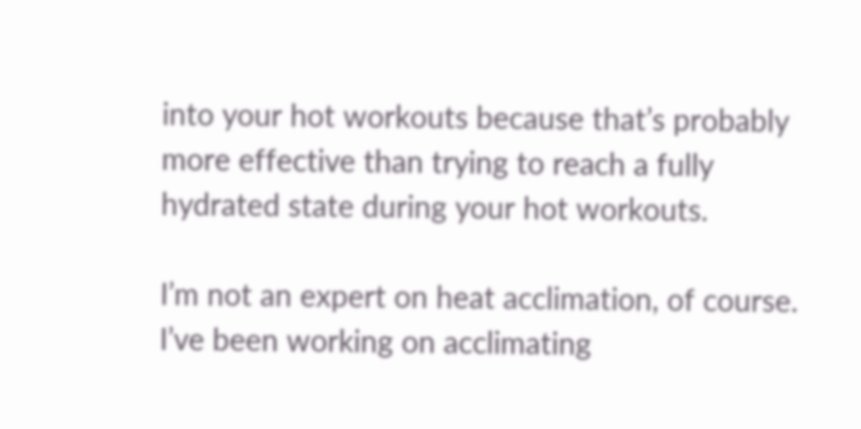into your hot workouts because that’s probably more effective than trying to reach a fully hydrated state during your hot workouts.

I’m not an expert on heat acclimation, of course.  I’ve been working on acclimating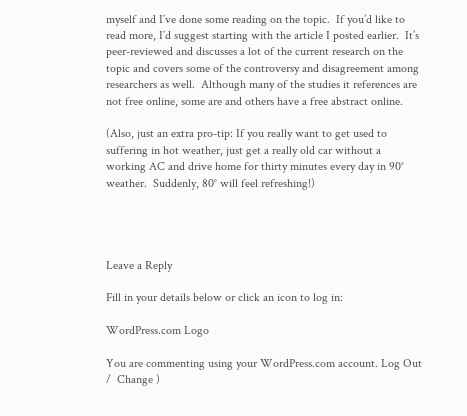myself and I’ve done some reading on the topic.  If you’d like to read more, I’d suggest starting with the article I posted earlier.  It’s peer-reviewed and discusses a lot of the current research on the topic and covers some of the controversy and disagreement among researchers as well.  Although many of the studies it references are not free online, some are and others have a free abstract online.

(Also, just an extra pro-tip: If you really want to get used to suffering in hot weather, just get a really old car without a working AC and drive home for thirty minutes every day in 90° weather.  Suddenly, 80° will feel refreshing!)




Leave a Reply

Fill in your details below or click an icon to log in:

WordPress.com Logo

You are commenting using your WordPress.com account. Log Out /  Change )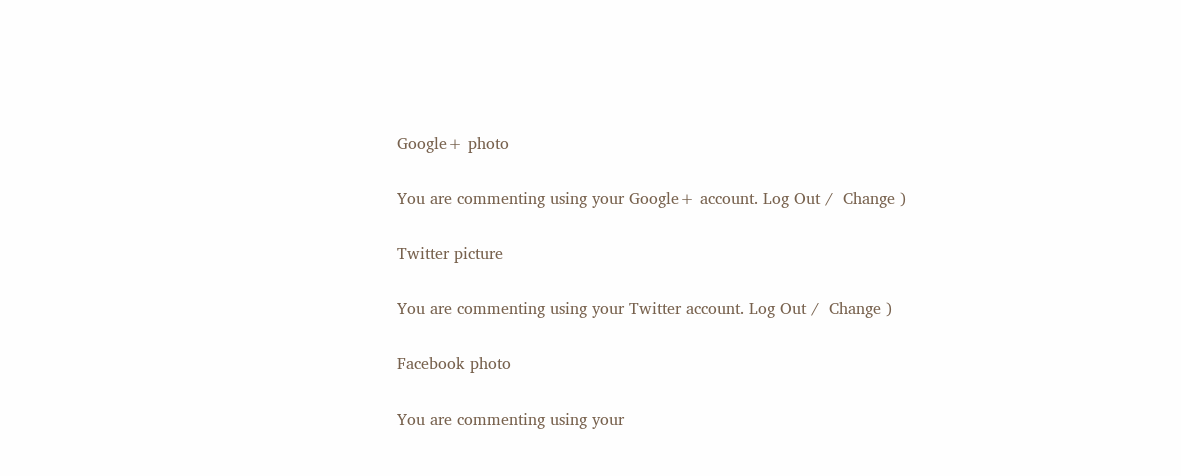Google+ photo

You are commenting using your Google+ account. Log Out /  Change )

Twitter picture

You are commenting using your Twitter account. Log Out /  Change )

Facebook photo

You are commenting using your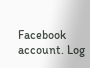Facebook account. Log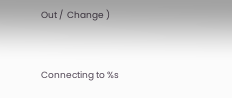Out /  Change )


Connecting to %s